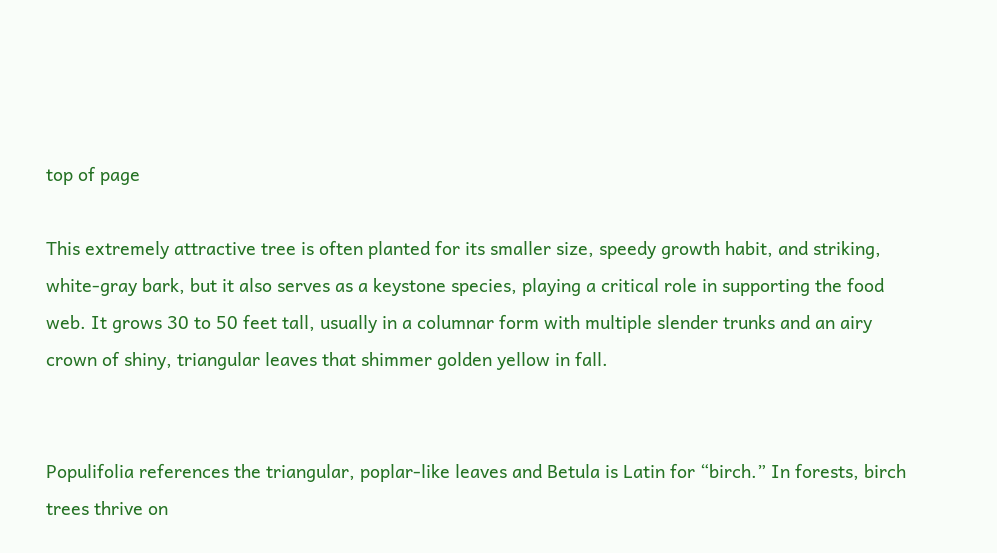top of page

This extremely attractive tree is often planted for its smaller size, speedy growth habit, and striking, white-gray bark, but it also serves as a keystone species, playing a critical role in supporting the food web. It grows 30 to 50 feet tall, usually in a columnar form with multiple slender trunks and an airy crown of shiny, triangular leaves that shimmer golden yellow in fall.


Populifolia references the triangular, poplar-like leaves and Betula is Latin for “birch.” In forests, birch trees thrive on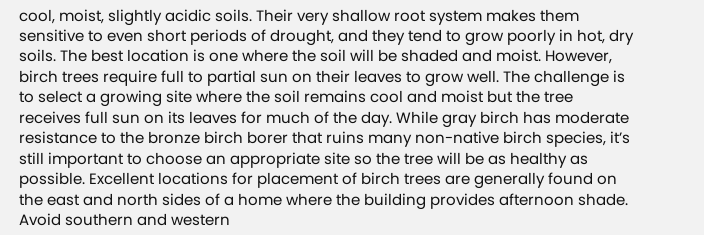cool, moist, slightly acidic soils. Their very shallow root system makes them sensitive to even short periods of drought, and they tend to grow poorly in hot, dry soils. The best location is one where the soil will be shaded and moist. However, birch trees require full to partial sun on their leaves to grow well. The challenge is to select a growing site where the soil remains cool and moist but the tree receives full sun on its leaves for much of the day. While gray birch has moderate resistance to the bronze birch borer that ruins many non-native birch species, it’s still important to choose an appropriate site so the tree will be as healthy as possible. Excellent locations for placement of birch trees are generally found on the east and north sides of a home where the building provides afternoon shade. Avoid southern and western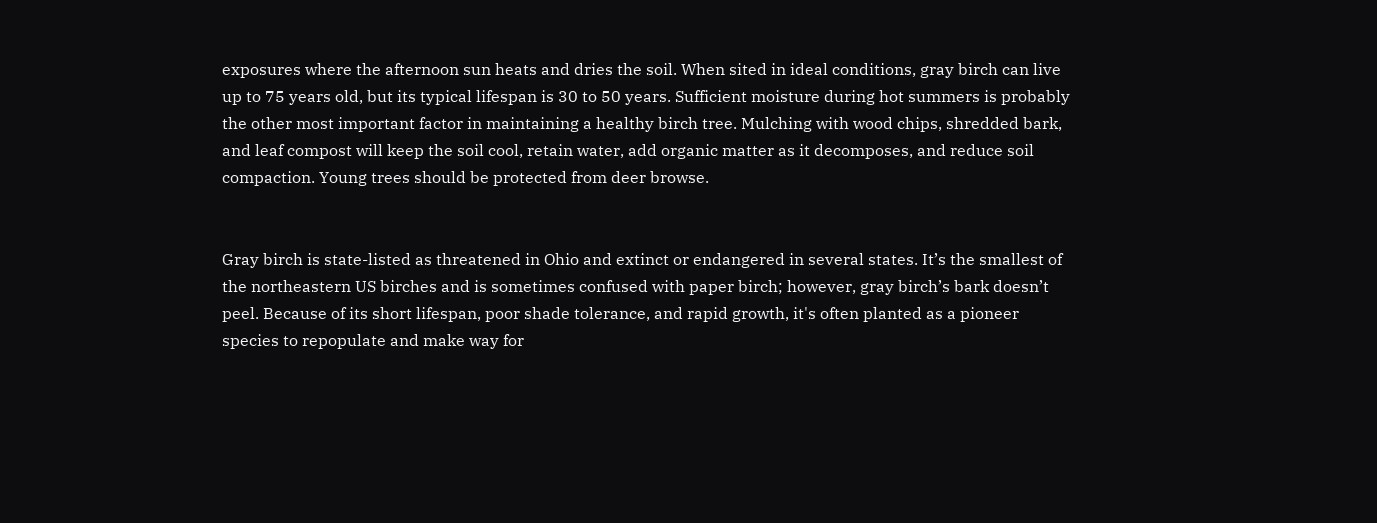exposures where the afternoon sun heats and dries the soil. When sited in ideal conditions, gray birch can live up to 75 years old, but its typical lifespan is 30 to 50 years. Sufficient moisture during hot summers is probably the other most important factor in maintaining a healthy birch tree. Mulching with wood chips, shredded bark, and leaf compost will keep the soil cool, retain water, add organic matter as it decomposes, and reduce soil compaction. Young trees should be protected from deer browse.


Gray birch is state-listed as threatened in Ohio and extinct or endangered in several states. It’s the smallest of the northeastern US birches and is sometimes confused with paper birch; however, gray birch’s bark doesn’t peel. Because of its short lifespan, poor shade tolerance, and rapid growth, it's often planted as a pioneer species to repopulate and make way for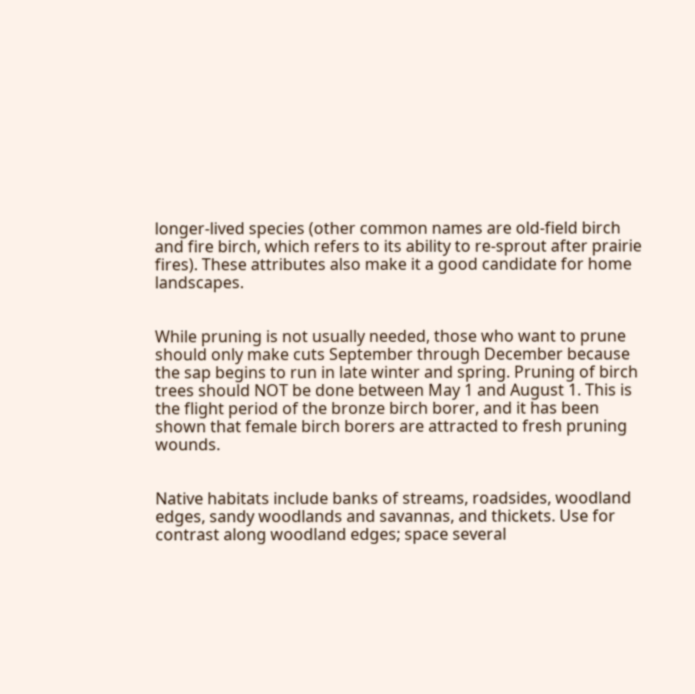longer-lived species (other common names are old-field birch and fire birch, which refers to its ability to re-sprout after prairie fires). These attributes also make it a good candidate for home landscapes.


While pruning is not usually needed, those who want to prune should only make cuts September through December because the sap begins to run in late winter and spring. Pruning of birch trees should NOT be done between May 1 and August 1. This is the flight period of the bronze birch borer, and it has been shown that female birch borers are attracted to fresh pruning wounds.


Native habitats include banks of streams, roadsides, woodland edges, sandy woodlands and savannas, and thickets. Use for contrast along woodland edges; space several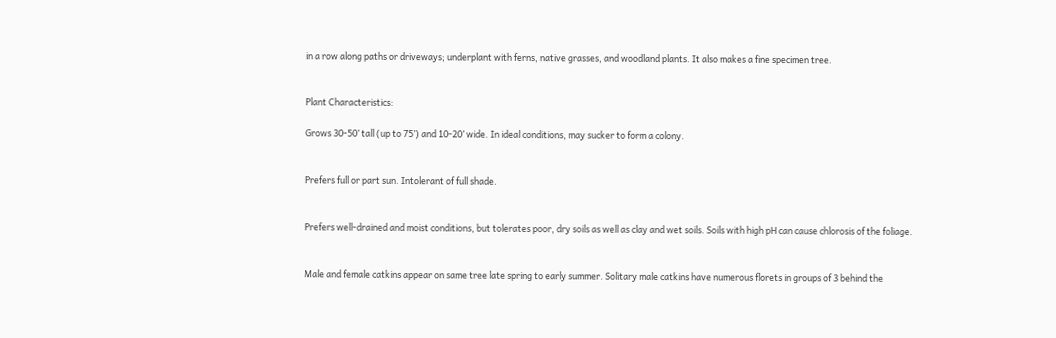in a row along paths or driveways; underplant with ferns, native grasses, and woodland plants. It also makes a fine specimen tree.


Plant Characteristics:

Grows 30-50’ tall (up to 75’) and 10-20’ wide. In ideal conditions, may sucker to form a colony.


Prefers full or part sun. Intolerant of full shade.


Prefers well-drained and moist conditions, but tolerates poor, dry soils as well as clay and wet soils. Soils with high pH can cause chlorosis of the foliage.


Male and female catkins appear on same tree late spring to early summer. Solitary male catkins have numerous florets in groups of 3 behind the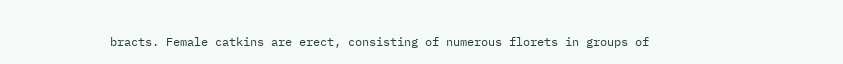bracts. Female catkins are erect, consisting of numerous florets in groups of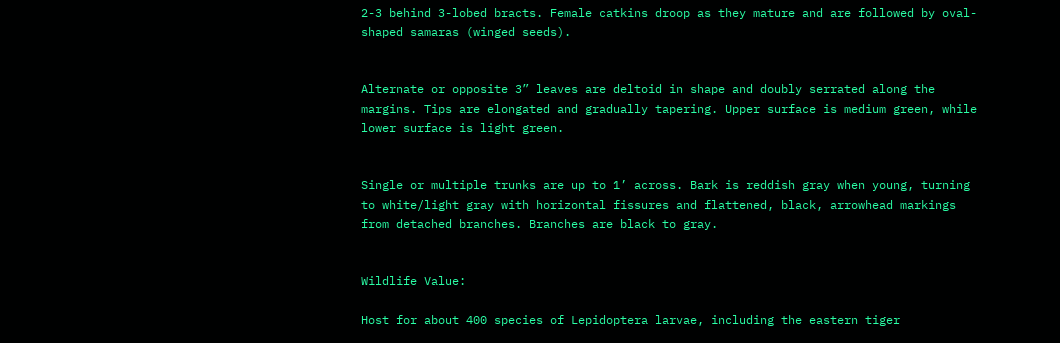2-3 behind 3-lobed bracts. Female catkins droop as they mature and are followed by oval-shaped samaras (winged seeds).


Alternate or opposite 3” leaves are deltoid in shape and doubly serrated along the margins. Tips are elongated and gradually tapering. Upper surface is medium green, while lower surface is light green.


Single or multiple trunks are up to 1’ across. Bark is reddish gray when young, turning to white/light gray with horizontal fissures and flattened, black, arrowhead markings from detached branches. Branches are black to gray.


Wildlife Value:

Host for about 400 species of Lepidoptera larvae, including the eastern tiger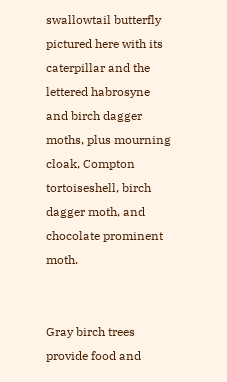swallowtail butterfly pictured here with its caterpillar and the lettered habrosyne and birch dagger moths, plus mourning cloak, Compton tortoiseshell, birch dagger moth, and chocolate prominent moth.


Gray birch trees provide food and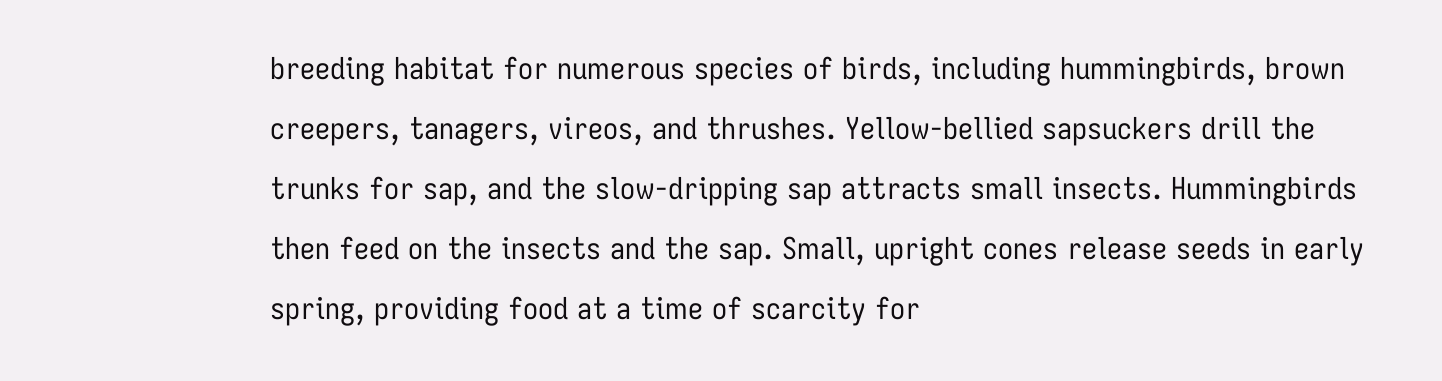breeding habitat for numerous species of birds, including hummingbirds, brown creepers, tanagers, vireos, and thrushes. Yellow-bellied sapsuckers drill the trunks for sap, and the slow-dripping sap attracts small insects. Hummingbirds then feed on the insects and the sap. Small, upright cones release seeds in early spring, providing food at a time of scarcity for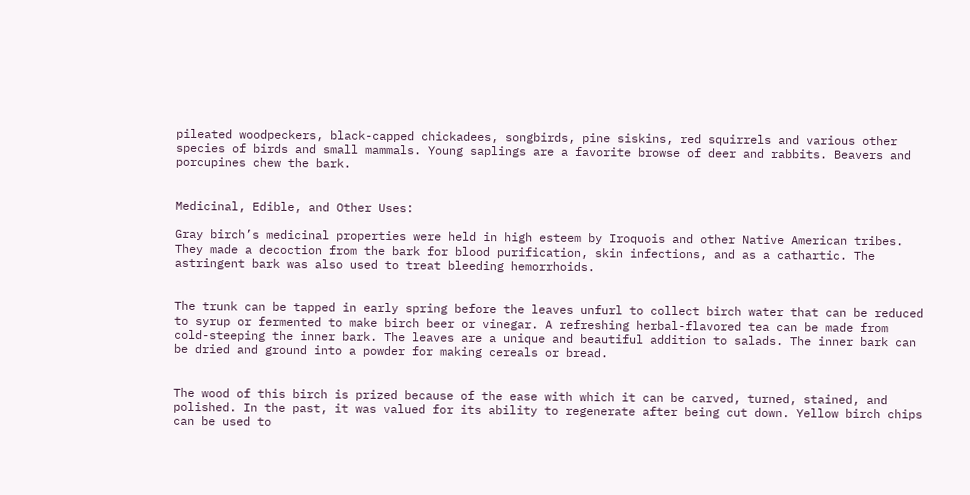pileated woodpeckers, black-capped chickadees, songbirds, pine siskins, red squirrels and various other species of birds and small mammals. Young saplings are a favorite browse of deer and rabbits. Beavers and porcupines chew the bark.


Medicinal, Edible, and Other Uses:

Gray birch’s medicinal properties were held in high esteem by Iroquois and other Native American tribes. They made a decoction from the bark for blood purification, skin infections, and as a cathartic. The astringent bark was also used to treat bleeding hemorrhoids.


The trunk can be tapped in early spring before the leaves unfurl to collect birch water that can be reduced to syrup or fermented to make birch beer or vinegar. A refreshing herbal-flavored tea can be made from cold-steeping the inner bark. The leaves are a unique and beautiful addition to salads. The inner bark can be dried and ground into a powder for making cereals or bread.


The wood of this birch is prized because of the ease with which it can be carved, turned, stained, and polished. In the past, it was valued for its ability to regenerate after being cut down. Yellow birch chips can be used to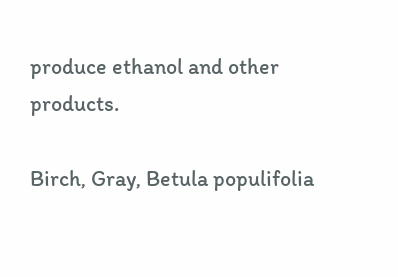produce ethanol and other products.

Birch, Gray, Betula populifolia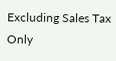Excluding Sales Tax
Only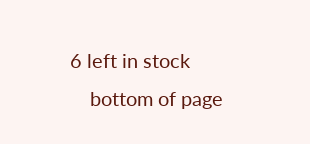6 left in stock
    bottom of page